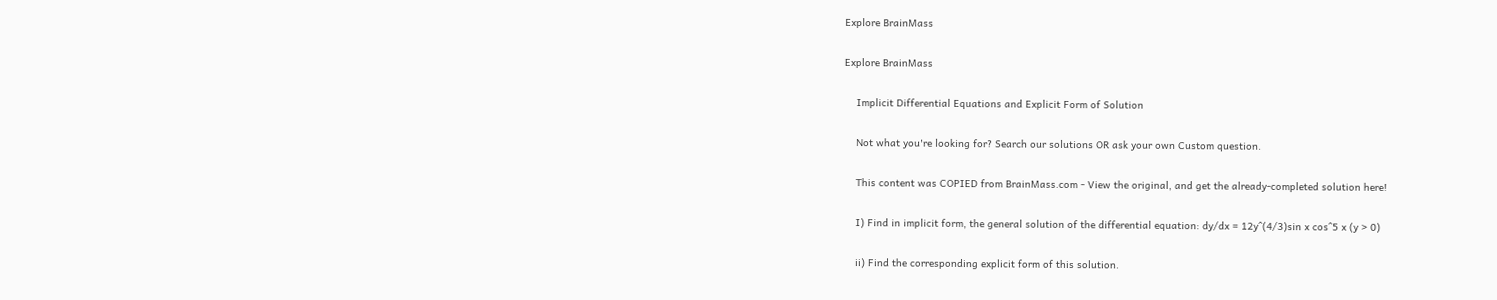Explore BrainMass

Explore BrainMass

    Implicit Differential Equations and Explicit Form of Solution

    Not what you're looking for? Search our solutions OR ask your own Custom question.

    This content was COPIED from BrainMass.com - View the original, and get the already-completed solution here!

    I) Find in implicit form, the general solution of the differential equation: dy/dx = 12y^(4/3)sin x cos^5 x (y > 0)

    ii) Find the corresponding explicit form of this solution.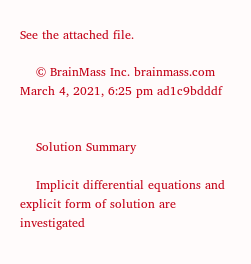See the attached file.

    © BrainMass Inc. brainmass.com March 4, 2021, 6:25 pm ad1c9bdddf


    Solution Summary

    Implicit differential equations and explicit form of solution are investigated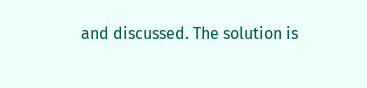and discussed. The solution is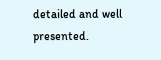detailed and well presented.